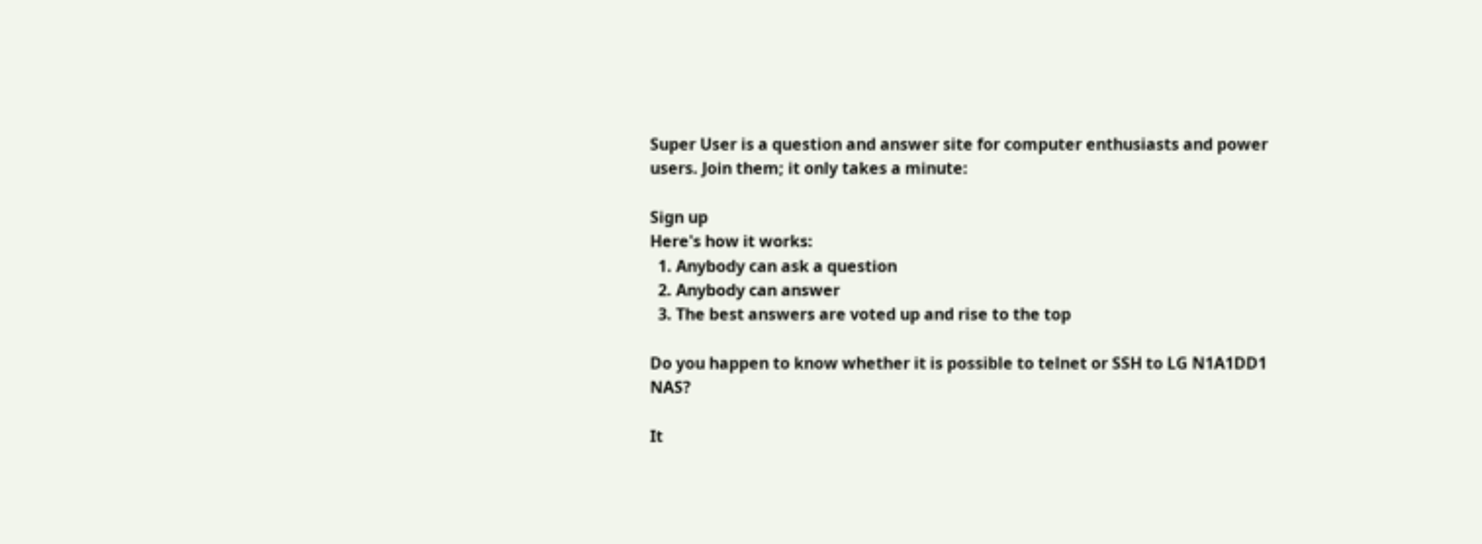Super User is a question and answer site for computer enthusiasts and power users. Join them; it only takes a minute:

Sign up
Here's how it works:
  1. Anybody can ask a question
  2. Anybody can answer
  3. The best answers are voted up and rise to the top

Do you happen to know whether it is possible to telnet or SSH to LG N1A1DD1 NAS?

It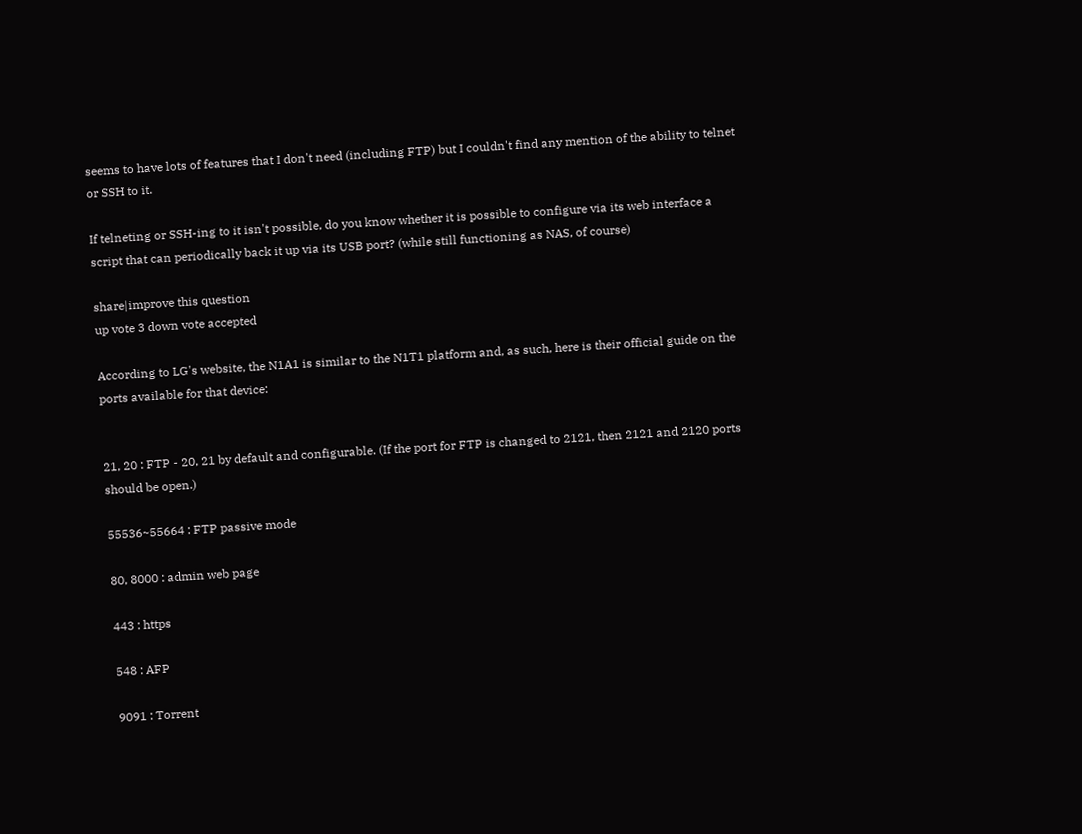seems to have lots of features that I don't need (including FTP) but I couldn't find any mention of the ability to telnet or SSH to it.

If telneting or SSH-ing to it isn't possible, do you know whether it is possible to configure via its web interface a script that can periodically back it up via its USB port? (while still functioning as NAS, of course)

share|improve this question
up vote 3 down vote accepted

According to LG's website, the N1A1 is similar to the N1T1 platform and, as such, here is their official guide on the ports available for that device:


21, 20 : FTP - 20, 21 by default and configurable. (If the port for FTP is changed to 2121, then 2121 and 2120 ports should be open.)

55536~55664 : FTP passive mode

80, 8000 : admin web page

443 : https

548 : AFP

9091 : Torrent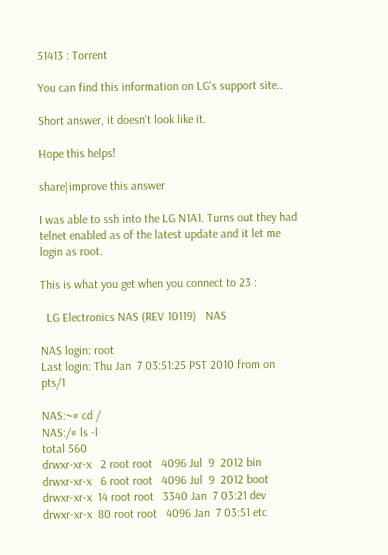51413 : Torrent

You can find this information on LG's support site..

Short answer, it doesn't look like it.

Hope this helps!

share|improve this answer

I was able to ssh into the LG N1A1. Turns out they had telnet enabled as of the latest update and it let me login as root.

This is what you get when you connect to 23 :

  LG Electronics NAS (REV 10119)   NAS

NAS login: root
Last login: Thu Jan  7 03:51:25 PST 2010 from on pts/1

NAS:~# cd /
NAS:/# ls -l
total 560
drwxr-xr-x   2 root root   4096 Jul  9  2012 bin
drwxr-xr-x   6 root root   4096 Jul  9  2012 boot
drwxr-xr-x  14 root root   3340 Jan  7 03:21 dev
drwxr-xr-x  80 root root   4096 Jan  7 03:51 etc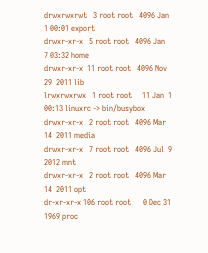drwxrwxrwt   3 root root   4096 Jan  1 00:01 export
drwxr-xr-x   5 root root   4096 Jan  7 03:32 home
drwxr-xr-x  11 root root   4096 Nov 29  2011 lib
lrwxrwxrwx   1 root root     11 Jan  1 00:13 linuxrc -> bin/busybox
drwxr-xr-x   2 root root   4096 Mar 14  2011 media
drwxr-xr-x   7 root root   4096 Jul  9  2012 mnt
drwxr-xr-x   2 root root   4096 Mar 14  2011 opt
dr-xr-xr-x 106 root root      0 Dec 31  1969 proc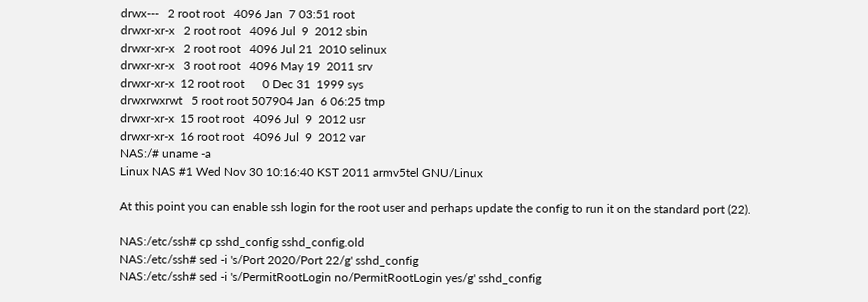drwx---   2 root root   4096 Jan  7 03:51 root
drwxr-xr-x   2 root root   4096 Jul  9  2012 sbin
drwxr-xr-x   2 root root   4096 Jul 21  2010 selinux
drwxr-xr-x   3 root root   4096 May 19  2011 srv
drwxr-xr-x  12 root root      0 Dec 31  1999 sys
drwxrwxrwt   5 root root 507904 Jan  6 06:25 tmp
drwxr-xr-x  15 root root   4096 Jul  9  2012 usr
drwxr-xr-x  16 root root   4096 Jul  9  2012 var
NAS:/# uname -a
Linux NAS #1 Wed Nov 30 10:16:40 KST 2011 armv5tel GNU/Linux

At this point you can enable ssh login for the root user and perhaps update the config to run it on the standard port (22).

NAS:/etc/ssh# cp sshd_config sshd_config.old
NAS:/etc/ssh# sed -i 's/Port 2020/Port 22/g' sshd_config
NAS:/etc/ssh# sed -i 's/PermitRootLogin no/PermitRootLogin yes/g' sshd_config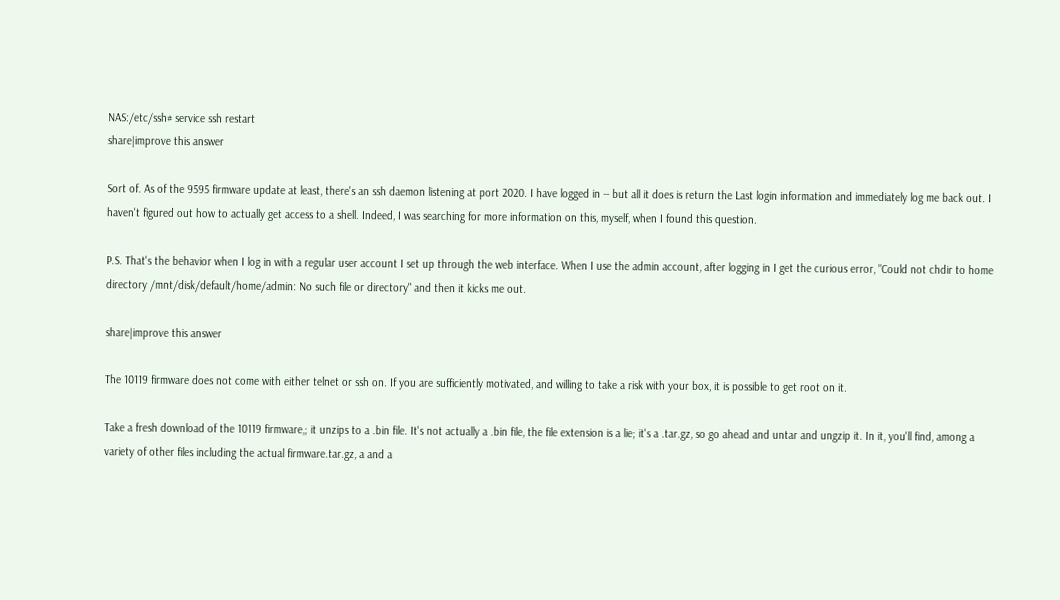NAS:/etc/ssh# service ssh restart
share|improve this answer

Sort of. As of the 9595 firmware update at least, there's an ssh daemon listening at port 2020. I have logged in -- but all it does is return the Last login information and immediately log me back out. I haven't figured out how to actually get access to a shell. Indeed, I was searching for more information on this, myself, when I found this question.

P.S. That's the behavior when I log in with a regular user account I set up through the web interface. When I use the admin account, after logging in I get the curious error, "Could not chdir to home directory /mnt/disk/default/home/admin: No such file or directory" and then it kicks me out.

share|improve this answer

The 10119 firmware does not come with either telnet or ssh on. If you are sufficiently motivated, and willing to take a risk with your box, it is possible to get root on it.

Take a fresh download of the 10119 firmware,; it unzips to a .bin file. It's not actually a .bin file, the file extension is a lie; it's a .tar.gz, so go ahead and untar and ungzip it. In it, you'll find, among a variety of other files including the actual firmware.tar.gz, a and a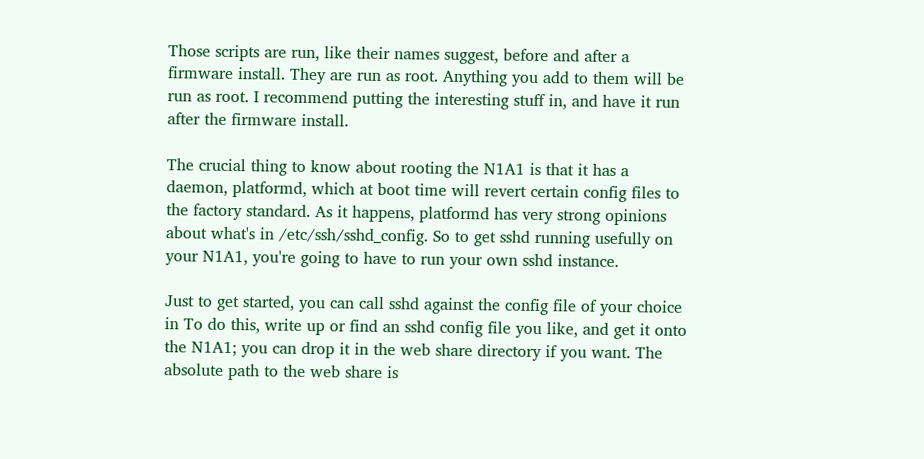Those scripts are run, like their names suggest, before and after a firmware install. They are run as root. Anything you add to them will be run as root. I recommend putting the interesting stuff in, and have it run after the firmware install.

The crucial thing to know about rooting the N1A1 is that it has a daemon, platformd, which at boot time will revert certain config files to the factory standard. As it happens, platformd has very strong opinions about what's in /etc/ssh/sshd_config. So to get sshd running usefully on your N1A1, you're going to have to run your own sshd instance.

Just to get started, you can call sshd against the config file of your choice in To do this, write up or find an sshd config file you like, and get it onto the N1A1; you can drop it in the web share directory if you want. The absolute path to the web share is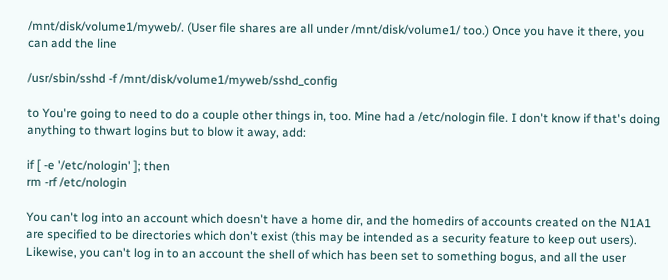/mnt/disk/volume1/myweb/. (User file shares are all under /mnt/disk/volume1/ too.) Once you have it there, you can add the line

/usr/sbin/sshd -f /mnt/disk/volume1/myweb/sshd_config

to You're going to need to do a couple other things in, too. Mine had a /etc/nologin file. I don't know if that's doing anything to thwart logins but to blow it away, add:

if [ -e '/etc/nologin' ]; then
rm -rf /etc/nologin

You can't log into an account which doesn't have a home dir, and the homedirs of accounts created on the N1A1 are specified to be directories which don't exist (this may be intended as a security feature to keep out users). Likewise, you can't log in to an account the shell of which has been set to something bogus, and all the user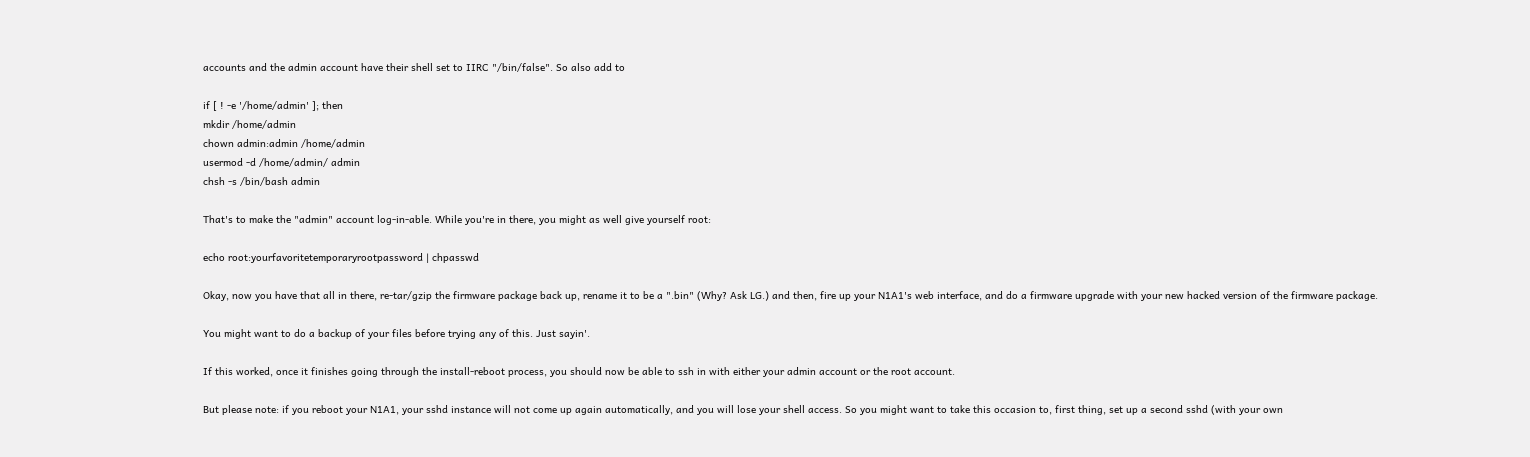accounts and the admin account have their shell set to IIRC "/bin/false". So also add to

if [ ! -e '/home/admin' ]; then
mkdir /home/admin
chown admin:admin /home/admin
usermod -d /home/admin/ admin
chsh -s /bin/bash admin

That's to make the "admin" account log-in-able. While you're in there, you might as well give yourself root:

echo root:yourfavoritetemporaryrootpassword | chpasswd

Okay, now you have that all in there, re-tar/gzip the firmware package back up, rename it to be a ".bin" (Why? Ask LG.) and then, fire up your N1A1's web interface, and do a firmware upgrade with your new hacked version of the firmware package.

You might want to do a backup of your files before trying any of this. Just sayin'.

If this worked, once it finishes going through the install-reboot process, you should now be able to ssh in with either your admin account or the root account.

But please note: if you reboot your N1A1, your sshd instance will not come up again automatically, and you will lose your shell access. So you might want to take this occasion to, first thing, set up a second sshd (with your own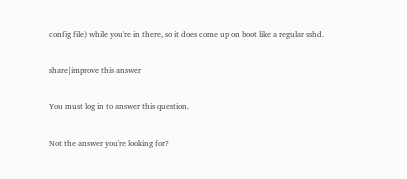config file) while you're in there, so it does come up on boot like a regular sshd.

share|improve this answer

You must log in to answer this question.

Not the answer you're looking for?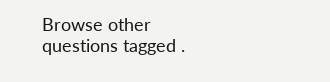Browse other questions tagged .